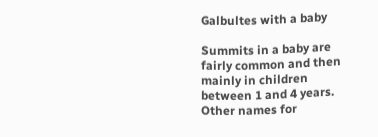Galbultes with a baby

Summits in a baby are fairly common and then mainly in children between 1 and 4 years. Other names for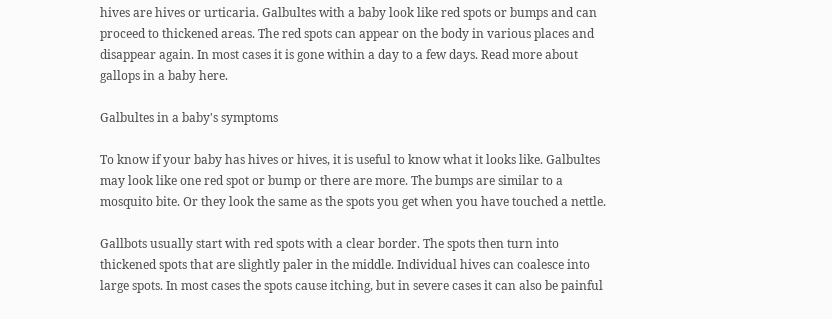hives are hives or urticaria. Galbultes with a baby look like red spots or bumps and can proceed to thickened areas. The red spots can appear on the body in various places and disappear again. In most cases it is gone within a day to a few days. Read more about gallops in a baby here.

Galbultes in a baby's symptoms

To know if your baby has hives or hives, it is useful to know what it looks like. Galbultes may look like one red spot or bump or there are more. The bumps are similar to a mosquito bite. Or they look the same as the spots you get when you have touched a nettle.

Gallbots usually start with red spots with a clear border. The spots then turn into thickened spots that are slightly paler in the middle. Individual hives can coalesce into large spots. In most cases the spots cause itching, but in severe cases it can also be painful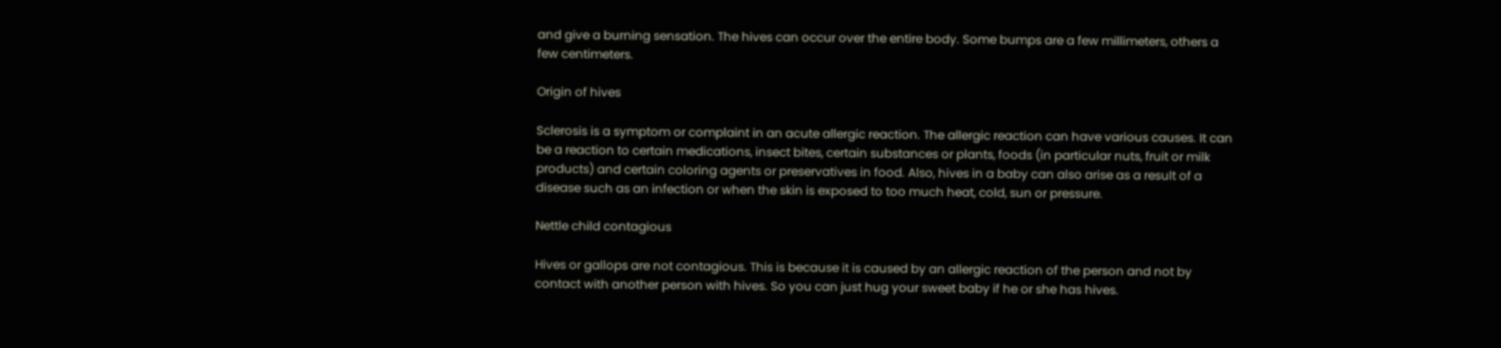and give a burning sensation. The hives can occur over the entire body. Some bumps are a few millimeters, others a few centimeters.

Origin of hives

Sclerosis is a symptom or complaint in an acute allergic reaction. The allergic reaction can have various causes. It can be a reaction to certain medications, insect bites, certain substances or plants, foods (in particular nuts, fruit or milk products) and certain coloring agents or preservatives in food. Also, hives in a baby can also arise as a result of a disease such as an infection or when the skin is exposed to too much heat, cold, sun or pressure.

Nettle child contagious

Hives or gallops are not contagious. This is because it is caused by an allergic reaction of the person and not by contact with another person with hives. So you can just hug your sweet baby if he or she has hives.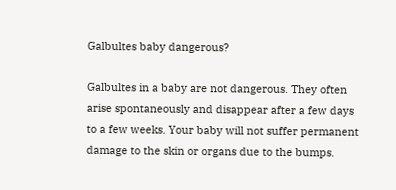Galbultes baby dangerous?

Galbultes in a baby are not dangerous. They often arise spontaneously and disappear after a few days to a few weeks. Your baby will not suffer permanent damage to the skin or organs due to the bumps.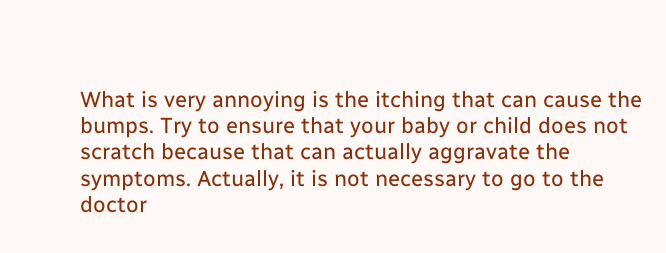What is very annoying is the itching that can cause the bumps. Try to ensure that your baby or child does not scratch because that can actually aggravate the symptoms. Actually, it is not necessary to go to the doctor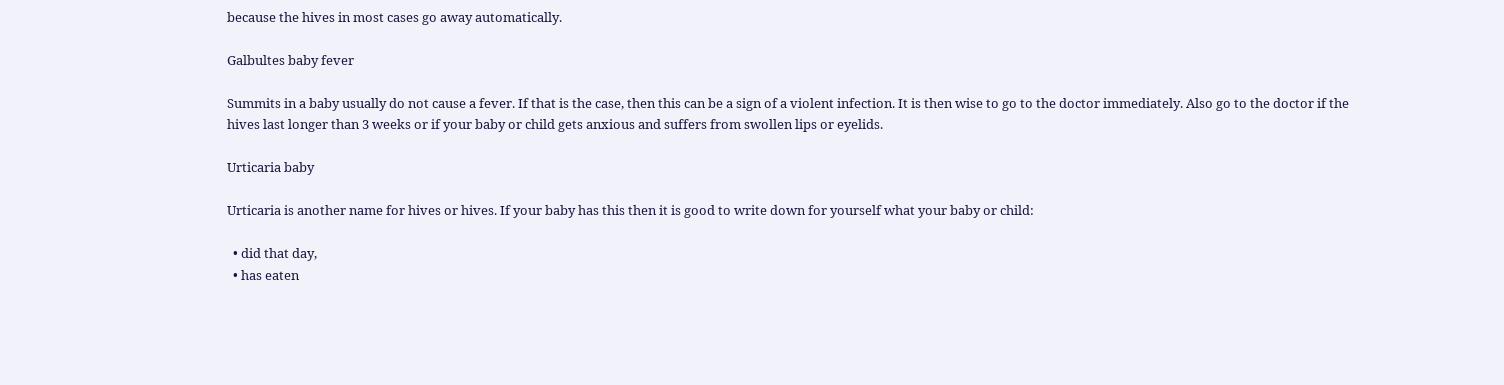because the hives in most cases go away automatically.

Galbultes baby fever

Summits in a baby usually do not cause a fever. If that is the case, then this can be a sign of a violent infection. It is then wise to go to the doctor immediately. Also go to the doctor if the hives last longer than 3 weeks or if your baby or child gets anxious and suffers from swollen lips or eyelids.

Urticaria baby

Urticaria is another name for hives or hives. If your baby has this then it is good to write down for yourself what your baby or child:

  • did that day,
  • has eaten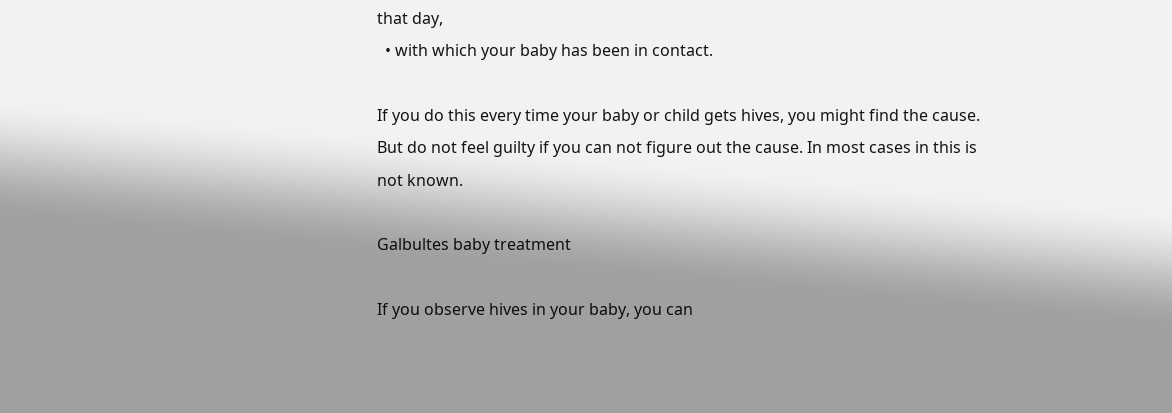that day,
  • with which your baby has been in contact.

If you do this every time your baby or child gets hives, you might find the cause. But do not feel guilty if you can not figure out the cause. In most cases in this is not known.

Galbultes baby treatment

If you observe hives in your baby, you can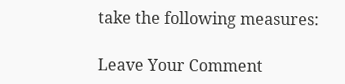take the following measures:

Leave Your Comment